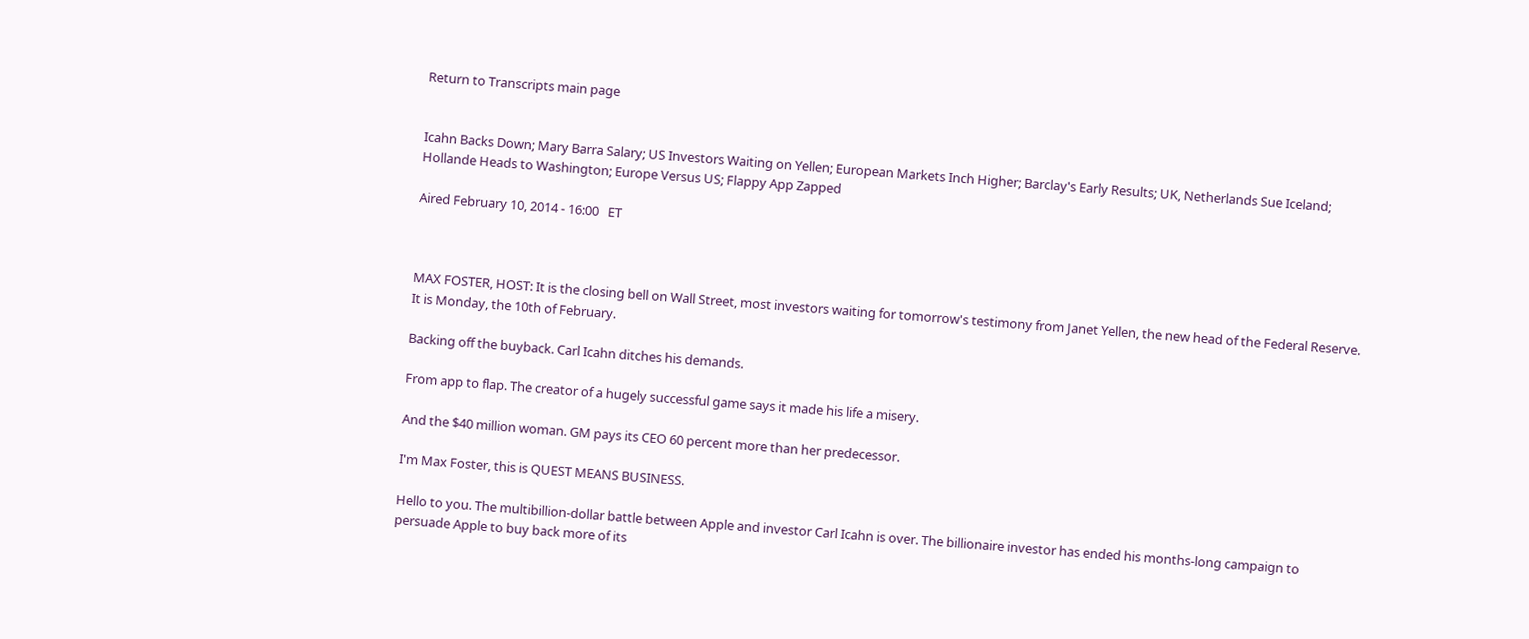Return to Transcripts main page


Icahn Backs Down; Mary Barra Salary; US Investors Waiting on Yellen; European Markets Inch Higher; Barclay's Early Results; UK, Netherlands Sue Iceland; Hollande Heads to Washington; Europe Versus US; Flappy App Zapped

Aired February 10, 2014 - 16:00   ET



MAX FOSTER, HOST: It is the closing bell on Wall Street, most investors waiting for tomorrow's testimony from Janet Yellen, the new head of the Federal Reserve. It is Monday, the 10th of February.

Backing off the buyback. Carl Icahn ditches his demands.

From app to flap. The creator of a hugely successful game says it made his life a misery.

And the $40 million woman. GM pays its CEO 60 percent more than her predecessor.

I'm Max Foster, this is QUEST MEANS BUSINESS.

Hello to you. The multibillion-dollar battle between Apple and investor Carl Icahn is over. The billionaire investor has ended his months-long campaign to persuade Apple to buy back more of its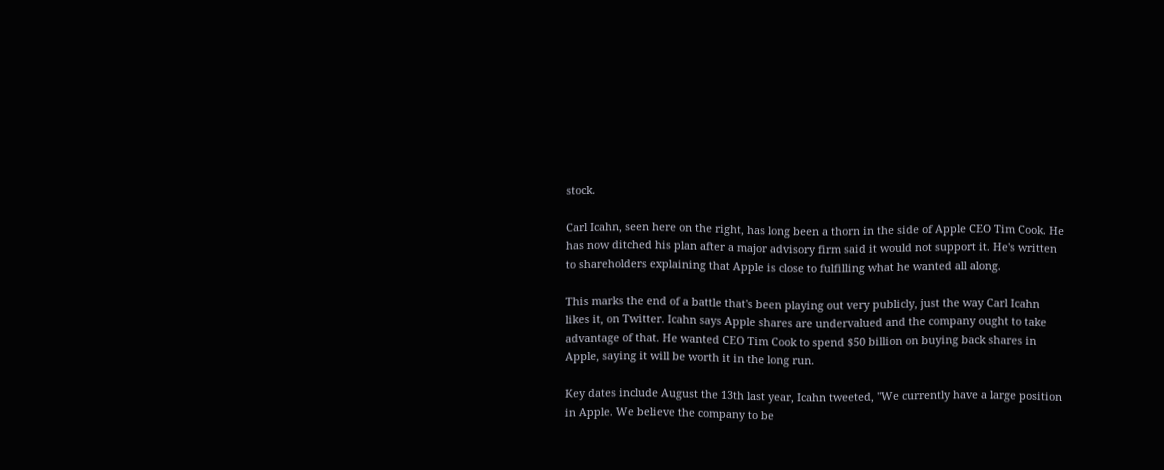stock.

Carl Icahn, seen here on the right, has long been a thorn in the side of Apple CEO Tim Cook. He has now ditched his plan after a major advisory firm said it would not support it. He's written to shareholders explaining that Apple is close to fulfilling what he wanted all along.

This marks the end of a battle that's been playing out very publicly, just the way Carl Icahn likes it, on Twitter. Icahn says Apple shares are undervalued and the company ought to take advantage of that. He wanted CEO Tim Cook to spend $50 billion on buying back shares in Apple, saying it will be worth it in the long run.

Key dates include August the 13th last year, Icahn tweeted, "We currently have a large position in Apple. We believe the company to be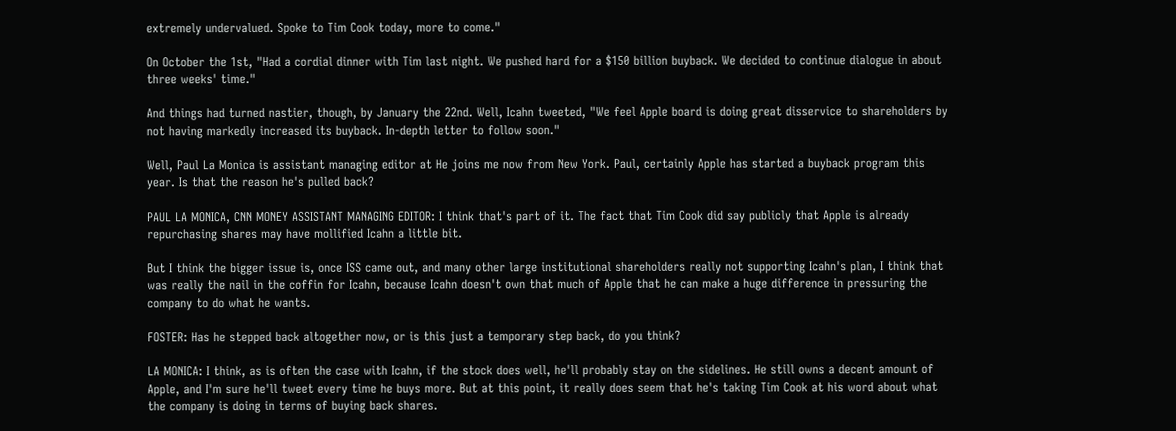extremely undervalued. Spoke to Tim Cook today, more to come."

On October the 1st, "Had a cordial dinner with Tim last night. We pushed hard for a $150 billion buyback. We decided to continue dialogue in about three weeks' time."

And things had turned nastier, though, by January the 22nd. Well, Icahn tweeted, "We feel Apple board is doing great disservice to shareholders by not having markedly increased its buyback. In-depth letter to follow soon."

Well, Paul La Monica is assistant managing editor at He joins me now from New York. Paul, certainly Apple has started a buyback program this year. Is that the reason he's pulled back?

PAUL LA MONICA, CNN MONEY ASSISTANT MANAGING EDITOR: I think that's part of it. The fact that Tim Cook did say publicly that Apple is already repurchasing shares may have mollified Icahn a little bit.

But I think the bigger issue is, once ISS came out, and many other large institutional shareholders really not supporting Icahn's plan, I think that was really the nail in the coffin for Icahn, because Icahn doesn't own that much of Apple that he can make a huge difference in pressuring the company to do what he wants.

FOSTER: Has he stepped back altogether now, or is this just a temporary step back, do you think?

LA MONICA: I think, as is often the case with Icahn, if the stock does well, he'll probably stay on the sidelines. He still owns a decent amount of Apple, and I'm sure he'll tweet every time he buys more. But at this point, it really does seem that he's taking Tim Cook at his word about what the company is doing in terms of buying back shares.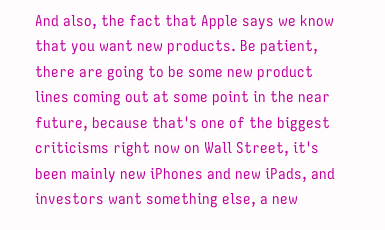And also, the fact that Apple says we know that you want new products. Be patient, there are going to be some new product lines coming out at some point in the near future, because that's one of the biggest criticisms right now on Wall Street, it's been mainly new iPhones and new iPads, and investors want something else, a new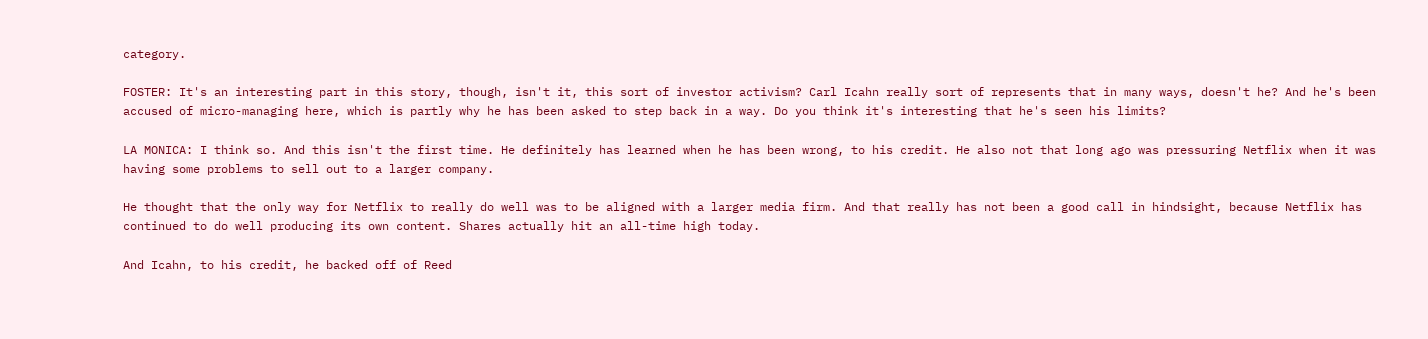category.

FOSTER: It's an interesting part in this story, though, isn't it, this sort of investor activism? Carl Icahn really sort of represents that in many ways, doesn't he? And he's been accused of micro-managing here, which is partly why he has been asked to step back in a way. Do you think it's interesting that he's seen his limits?

LA MONICA: I think so. And this isn't the first time. He definitely has learned when he has been wrong, to his credit. He also not that long ago was pressuring Netflix when it was having some problems to sell out to a larger company.

He thought that the only way for Netflix to really do well was to be aligned with a larger media firm. And that really has not been a good call in hindsight, because Netflix has continued to do well producing its own content. Shares actually hit an all-time high today.

And Icahn, to his credit, he backed off of Reed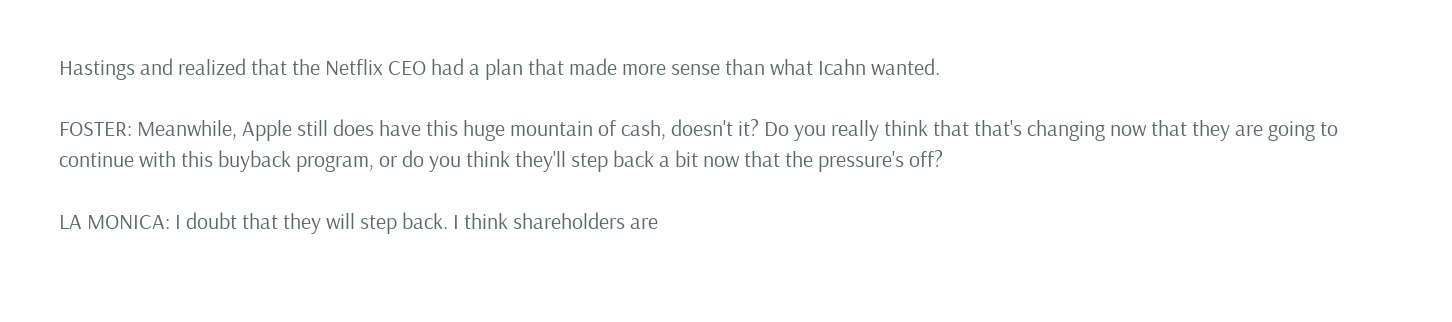Hastings and realized that the Netflix CEO had a plan that made more sense than what Icahn wanted.

FOSTER: Meanwhile, Apple still does have this huge mountain of cash, doesn't it? Do you really think that that's changing now that they are going to continue with this buyback program, or do you think they'll step back a bit now that the pressure's off?

LA MONICA: I doubt that they will step back. I think shareholders are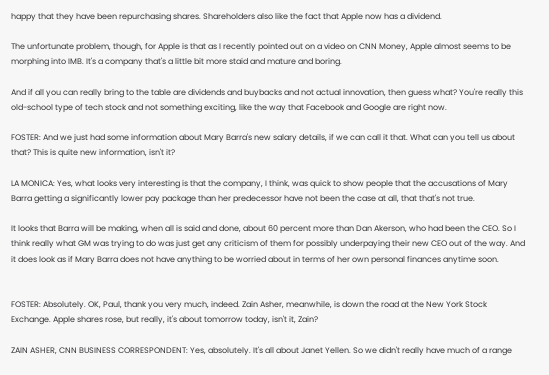happy that they have been repurchasing shares. Shareholders also like the fact that Apple now has a dividend.

The unfortunate problem, though, for Apple is that as I recently pointed out on a video on CNN Money, Apple almost seems to be morphing into IMB. It's a company that's a little bit more staid and mature and boring.

And if all you can really bring to the table are dividends and buybacks and not actual innovation, then guess what? You're really this old-school type of tech stock and not something exciting, like the way that Facebook and Google are right now.

FOSTER: And we just had some information about Mary Barra's new salary details, if we can call it that. What can you tell us about that? This is quite new information, isn't it?

LA MONICA: Yes, what looks very interesting is that the company, I think, was quick to show people that the accusations of Mary Barra getting a significantly lower pay package than her predecessor have not been the case at all, that that's not true.

It looks that Barra will be making, when all is said and done, about 60 percent more than Dan Akerson, who had been the CEO. So I think really what GM was trying to do was just get any criticism of them for possibly underpaying their new CEO out of the way. And it does look as if Mary Barra does not have anything to be worried about in terms of her own personal finances anytime soon.


FOSTER: Absolutely. OK, Paul, thank you very much, indeed. Zain Asher, meanwhile, is down the road at the New York Stock Exchange. Apple shares rose, but really, it's about tomorrow today, isn't it, Zain?

ZAIN ASHER, CNN BUSINESS CORRESPONDENT: Yes, absolutely. It's all about Janet Yellen. So we didn't really have much of a range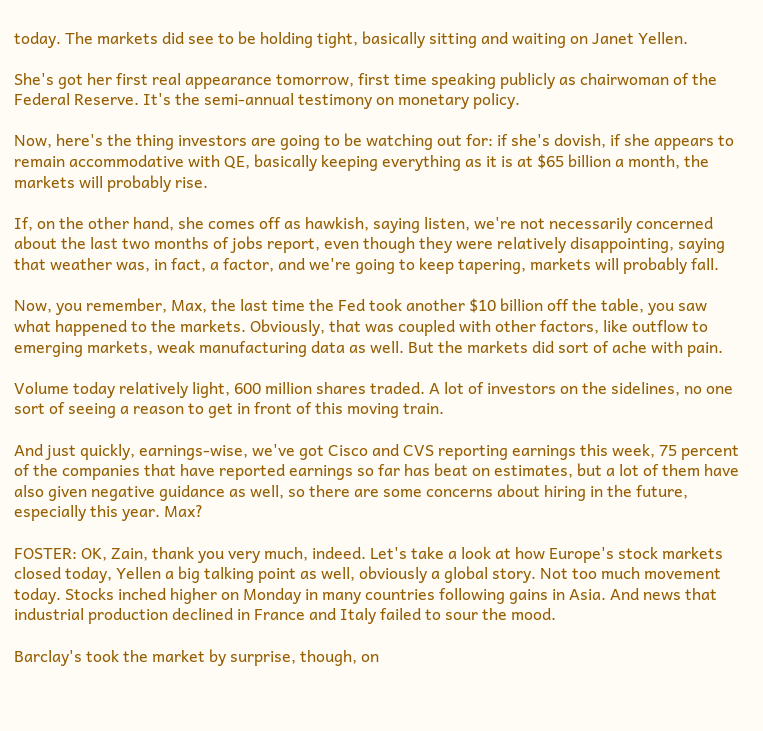today. The markets did see to be holding tight, basically sitting and waiting on Janet Yellen.

She's got her first real appearance tomorrow, first time speaking publicly as chairwoman of the Federal Reserve. It's the semi-annual testimony on monetary policy.

Now, here's the thing investors are going to be watching out for: if she's dovish, if she appears to remain accommodative with QE, basically keeping everything as it is at $65 billion a month, the markets will probably rise.

If, on the other hand, she comes off as hawkish, saying listen, we're not necessarily concerned about the last two months of jobs report, even though they were relatively disappointing, saying that weather was, in fact, a factor, and we're going to keep tapering, markets will probably fall.

Now, you remember, Max, the last time the Fed took another $10 billion off the table, you saw what happened to the markets. Obviously, that was coupled with other factors, like outflow to emerging markets, weak manufacturing data as well. But the markets did sort of ache with pain.

Volume today relatively light, 600 million shares traded. A lot of investors on the sidelines, no one sort of seeing a reason to get in front of this moving train.

And just quickly, earnings-wise, we've got Cisco and CVS reporting earnings this week, 75 percent of the companies that have reported earnings so far has beat on estimates, but a lot of them have also given negative guidance as well, so there are some concerns about hiring in the future, especially this year. Max?

FOSTER: OK, Zain, thank you very much, indeed. Let's take a look at how Europe's stock markets closed today, Yellen a big talking point as well, obviously a global story. Not too much movement today. Stocks inched higher on Monday in many countries following gains in Asia. And news that industrial production declined in France and Italy failed to sour the mood.

Barclay's took the market by surprise, though, on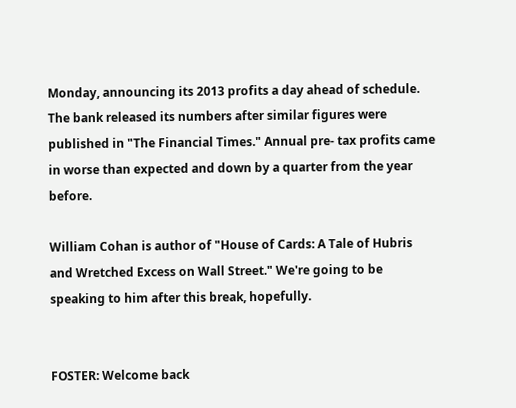Monday, announcing its 2013 profits a day ahead of schedule. The bank released its numbers after similar figures were published in "The Financial Times." Annual pre- tax profits came in worse than expected and down by a quarter from the year before.

William Cohan is author of "House of Cards: A Tale of Hubris and Wretched Excess on Wall Street." We're going to be speaking to him after this break, hopefully.


FOSTER: Welcome back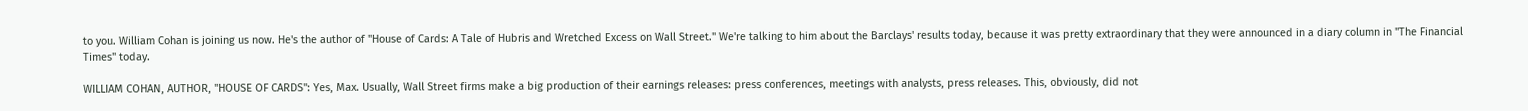to you. William Cohan is joining us now. He's the author of "House of Cards: A Tale of Hubris and Wretched Excess on Wall Street." We're talking to him about the Barclays' results today, because it was pretty extraordinary that they were announced in a diary column in "The Financial Times" today.

WILLIAM COHAN, AUTHOR, "HOUSE OF CARDS": Yes, Max. Usually, Wall Street firms make a big production of their earnings releases: press conferences, meetings with analysts, press releases. This, obviously, did not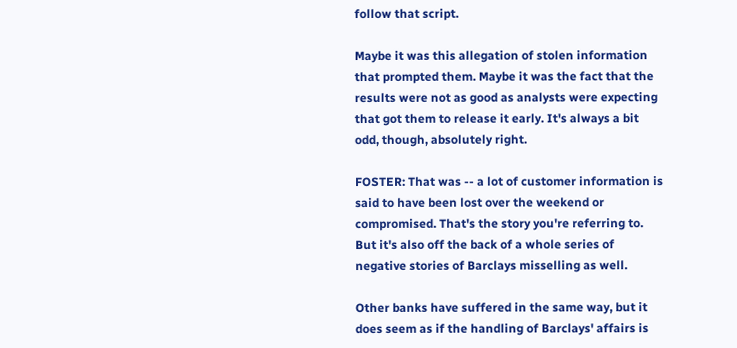follow that script.

Maybe it was this allegation of stolen information that prompted them. Maybe it was the fact that the results were not as good as analysts were expecting that got them to release it early. It's always a bit odd, though, absolutely right.

FOSTER: That was -- a lot of customer information is said to have been lost over the weekend or compromised. That's the story you're referring to. But it's also off the back of a whole series of negative stories of Barclays misselling as well.

Other banks have suffered in the same way, but it does seem as if the handling of Barclays' affairs is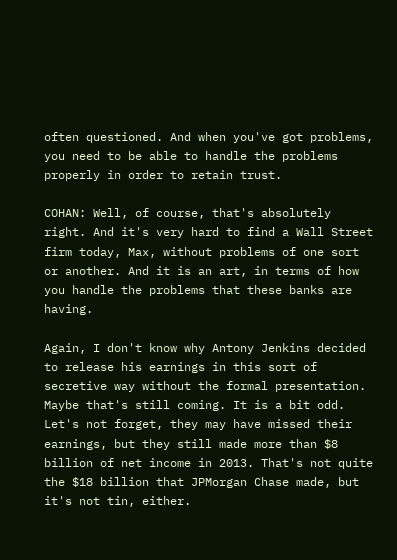often questioned. And when you've got problems, you need to be able to handle the problems properly in order to retain trust.

COHAN: Well, of course, that's absolutely right. And it's very hard to find a Wall Street firm today, Max, without problems of one sort or another. And it is an art, in terms of how you handle the problems that these banks are having.

Again, I don't know why Antony Jenkins decided to release his earnings in this sort of secretive way without the formal presentation. Maybe that's still coming. It is a bit odd. Let's not forget, they may have missed their earnings, but they still made more than $8 billion of net income in 2013. That's not quite the $18 billion that JPMorgan Chase made, but it's not tin, either.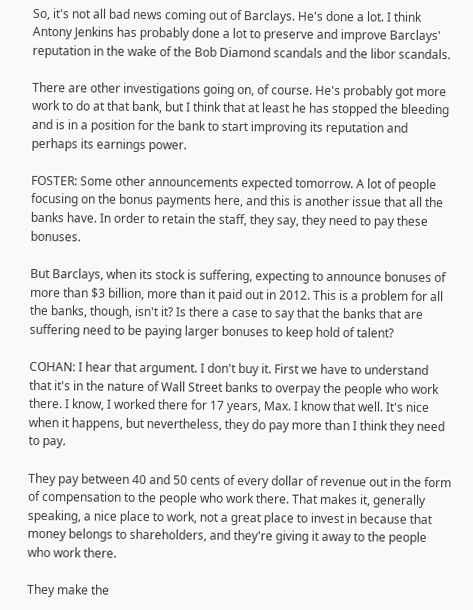So, it's not all bad news coming out of Barclays. He's done a lot. I think Antony Jenkins has probably done a lot to preserve and improve Barclays' reputation in the wake of the Bob Diamond scandals and the libor scandals.

There are other investigations going on, of course. He's probably got more work to do at that bank, but I think that at least he has stopped the bleeding and is in a position for the bank to start improving its reputation and perhaps its earnings power.

FOSTER: Some other announcements expected tomorrow. A lot of people focusing on the bonus payments here, and this is another issue that all the banks have. In order to retain the staff, they say, they need to pay these bonuses.

But Barclays, when its stock is suffering, expecting to announce bonuses of more than $3 billion, more than it paid out in 2012. This is a problem for all the banks, though, isn't it? Is there a case to say that the banks that are suffering need to be paying larger bonuses to keep hold of talent?

COHAN: I hear that argument. I don't buy it. First we have to understand that it's in the nature of Wall Street banks to overpay the people who work there. I know, I worked there for 17 years, Max. I know that well. It's nice when it happens, but nevertheless, they do pay more than I think they need to pay.

They pay between 40 and 50 cents of every dollar of revenue out in the form of compensation to the people who work there. That makes it, generally speaking, a nice place to work, not a great place to invest in because that money belongs to shareholders, and they're giving it away to the people who work there.

They make the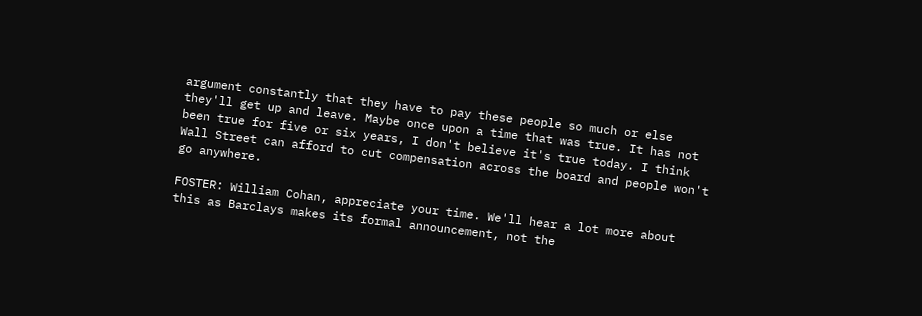argument constantly that they have to pay these people so much or else they'll get up and leave. Maybe once upon a time that was true. It has not been true for five or six years, I don't believe it's true today. I think Wall Street can afford to cut compensation across the board and people won't go anywhere.

FOSTER: William Cohan, appreciate your time. We'll hear a lot more about this as Barclays makes its formal announcement, not the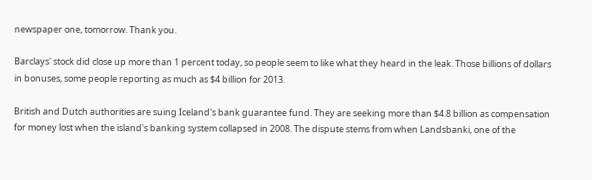newspaper one, tomorrow. Thank you.

Barclays' stock did close up more than 1 percent today, so people seem to like what they heard in the leak. Those billions of dollars in bonuses, some people reporting as much as $4 billion for 2013.

British and Dutch authorities are suing Iceland's bank guarantee fund. They are seeking more than $4.8 billion as compensation for money lost when the island's banking system collapsed in 2008. The dispute stems from when Landsbanki, one of the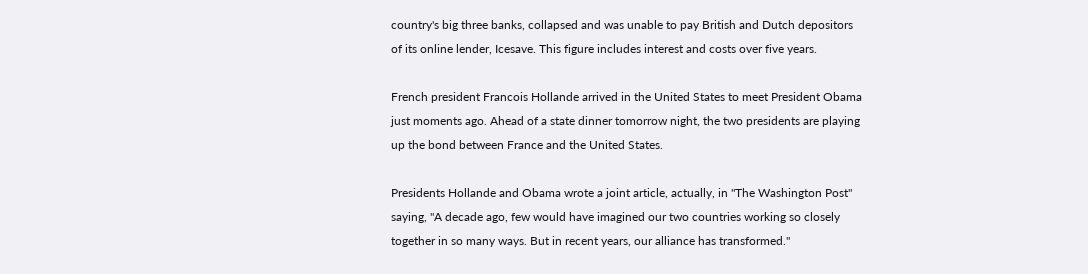country's big three banks, collapsed and was unable to pay British and Dutch depositors of its online lender, Icesave. This figure includes interest and costs over five years.

French president Francois Hollande arrived in the United States to meet President Obama just moments ago. Ahead of a state dinner tomorrow night, the two presidents are playing up the bond between France and the United States.

Presidents Hollande and Obama wrote a joint article, actually, in "The Washington Post" saying, "A decade ago, few would have imagined our two countries working so closely together in so many ways. But in recent years, our alliance has transformed."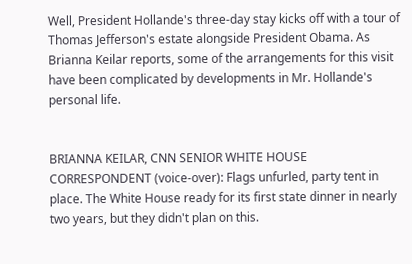Well, President Hollande's three-day stay kicks off with a tour of Thomas Jefferson's estate alongside President Obama. As Brianna Keilar reports, some of the arrangements for this visit have been complicated by developments in Mr. Hollande's personal life.


BRIANNA KEILAR, CNN SENIOR WHITE HOUSE CORRESPONDENT (voice-over): Flags unfurled, party tent in place. The White House ready for its first state dinner in nearly two years, but they didn't plan on this.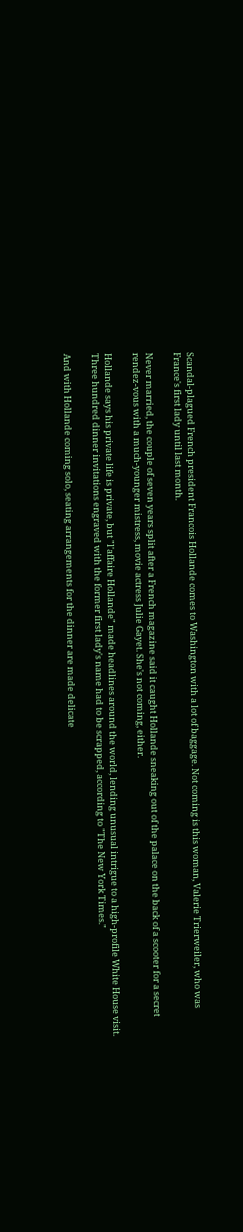Scandal-plagued French president Francois Hollande comes to Washington with a lot of baggage. Not coming is this woman, Valerie Trierweiler, who was France's first lady until last month.

Never married, the couple of seven years split after a French magazine said it caught Hollande sneaking out of the palace on the back of a scooter for a secret rendez-vous with a much-younger mistress, movie actress Julie Gayet. She's not coming, either.

Hollande says his private life is private, but "l'affaire Hollande" made headlines around the world, lending unusual intrigue to a high-profile White House visit. Three hundred dinner invitations engraved with the former first lady's name had to be scrapped, according to "The New York Times."

And with Hollande coming solo, seating arrangements for the dinner are made delicate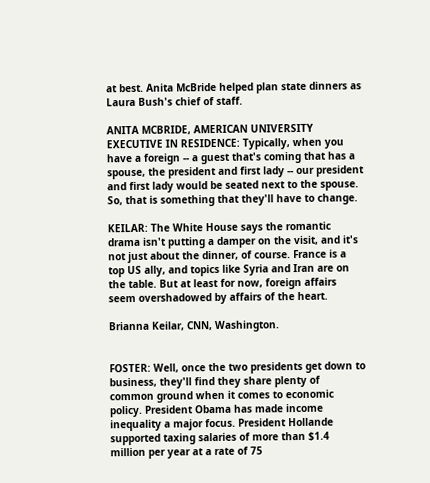at best. Anita McBride helped plan state dinners as Laura Bush's chief of staff.

ANITA MCBRIDE, AMERICAN UNIVERSITY EXECUTIVE IN RESIDENCE: Typically, when you have a foreign -- a guest that's coming that has a spouse, the president and first lady -- our president and first lady would be seated next to the spouse. So, that is something that they'll have to change.

KEILAR: The White House says the romantic drama isn't putting a damper on the visit, and it's not just about the dinner, of course. France is a top US ally, and topics like Syria and Iran are on the table. But at least for now, foreign affairs seem overshadowed by affairs of the heart.

Brianna Keilar, CNN, Washington.


FOSTER: Well, once the two presidents get down to business, they'll find they share plenty of common ground when it comes to economic policy. President Obama has made income inequality a major focus. President Hollande supported taxing salaries of more than $1.4 million per year at a rate of 75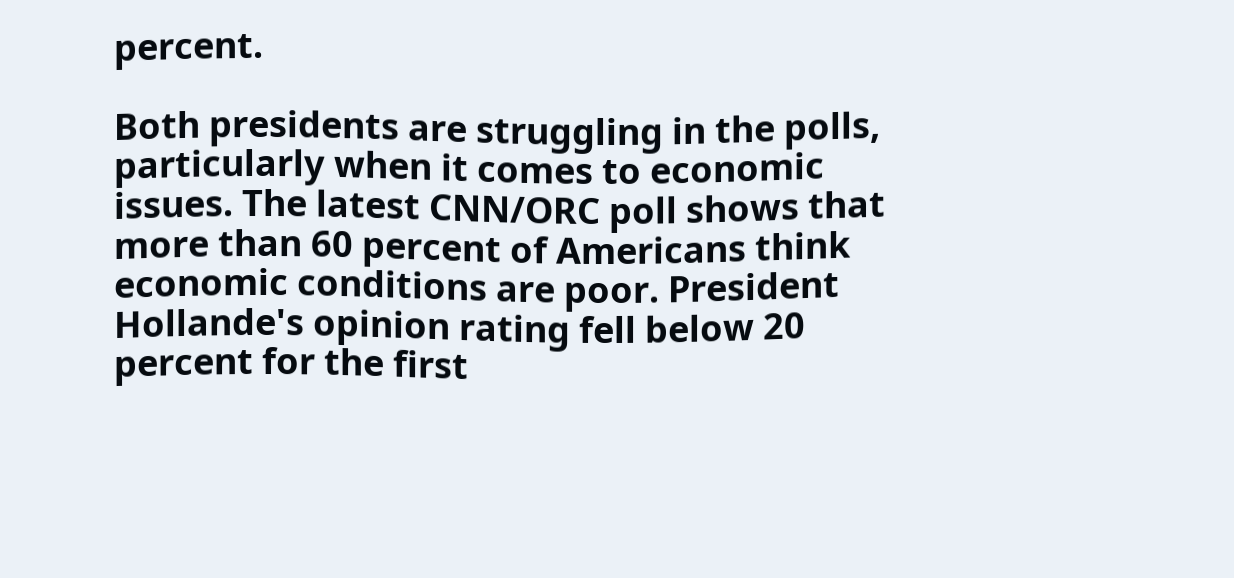percent.

Both presidents are struggling in the polls, particularly when it comes to economic issues. The latest CNN/ORC poll shows that more than 60 percent of Americans think economic conditions are poor. President Hollande's opinion rating fell below 20 percent for the first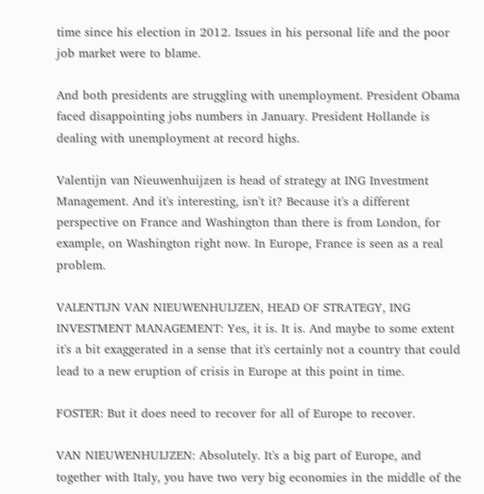time since his election in 2012. Issues in his personal life and the poor job market were to blame.

And both presidents are struggling with unemployment. President Obama faced disappointing jobs numbers in January. President Hollande is dealing with unemployment at record highs.

Valentijn van Nieuwenhuijzen is head of strategy at ING Investment Management. And it's interesting, isn't it? Because it's a different perspective on France and Washington than there is from London, for example, on Washington right now. In Europe, France is seen as a real problem.

VALENTIJN VAN NIEUWENHUIJZEN, HEAD OF STRATEGY, ING INVESTMENT MANAGEMENT: Yes, it is. It is. And maybe to some extent it's a bit exaggerated in a sense that it's certainly not a country that could lead to a new eruption of crisis in Europe at this point in time.

FOSTER: But it does need to recover for all of Europe to recover.

VAN NIEUWENHUIJZEN: Absolutely. It's a big part of Europe, and together with Italy, you have two very big economies in the middle of the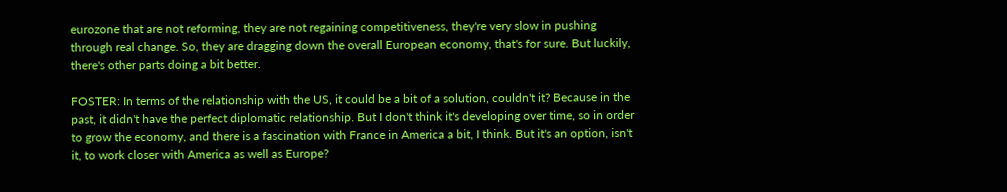eurozone that are not reforming, they are not regaining competitiveness, they're very slow in pushing through real change. So, they are dragging down the overall European economy, that's for sure. But luckily, there's other parts doing a bit better.

FOSTER: In terms of the relationship with the US, it could be a bit of a solution, couldn't it? Because in the past, it didn't have the perfect diplomatic relationship. But I don't think it's developing over time, so in order to grow the economy, and there is a fascination with France in America a bit, I think. But it's an option, isn't it, to work closer with America as well as Europe?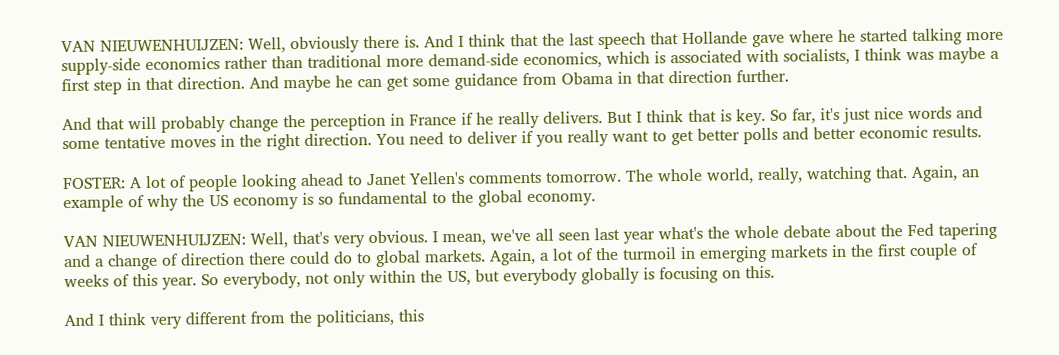VAN NIEUWENHUIJZEN: Well, obviously there is. And I think that the last speech that Hollande gave where he started talking more supply-side economics rather than traditional more demand-side economics, which is associated with socialists, I think was maybe a first step in that direction. And maybe he can get some guidance from Obama in that direction further.

And that will probably change the perception in France if he really delivers. But I think that is key. So far, it's just nice words and some tentative moves in the right direction. You need to deliver if you really want to get better polls and better economic results.

FOSTER: A lot of people looking ahead to Janet Yellen's comments tomorrow. The whole world, really, watching that. Again, an example of why the US economy is so fundamental to the global economy.

VAN NIEUWENHUIJZEN: Well, that's very obvious. I mean, we've all seen last year what's the whole debate about the Fed tapering and a change of direction there could do to global markets. Again, a lot of the turmoil in emerging markets in the first couple of weeks of this year. So everybody, not only within the US, but everybody globally is focusing on this.

And I think very different from the politicians, this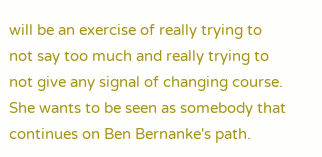will be an exercise of really trying to not say too much and really trying to not give any signal of changing course. She wants to be seen as somebody that continues on Ben Bernanke's path.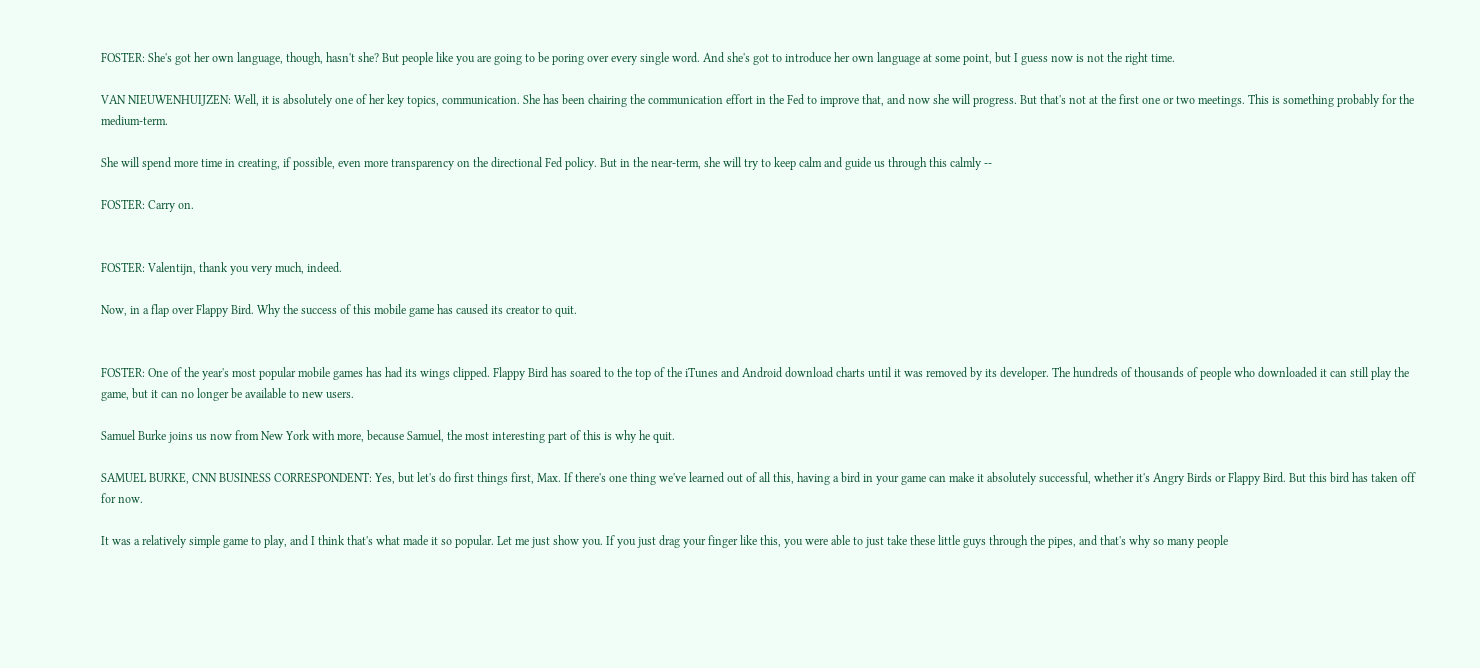FOSTER: She's got her own language, though, hasn't she? But people like you are going to be poring over every single word. And she's got to introduce her own language at some point, but I guess now is not the right time.

VAN NIEUWENHUIJZEN: Well, it is absolutely one of her key topics, communication. She has been chairing the communication effort in the Fed to improve that, and now she will progress. But that's not at the first one or two meetings. This is something probably for the medium-term.

She will spend more time in creating, if possible, even more transparency on the directional Fed policy. But in the near-term, she will try to keep calm and guide us through this calmly --

FOSTER: Carry on.


FOSTER: Valentijn, thank you very much, indeed.

Now, in a flap over Flappy Bird. Why the success of this mobile game has caused its creator to quit.


FOSTER: One of the year's most popular mobile games has had its wings clipped. Flappy Bird has soared to the top of the iTunes and Android download charts until it was removed by its developer. The hundreds of thousands of people who downloaded it can still play the game, but it can no longer be available to new users.

Samuel Burke joins us now from New York with more, because Samuel, the most interesting part of this is why he quit.

SAMUEL BURKE, CNN BUSINESS CORRESPONDENT: Yes, but let's do first things first, Max. If there's one thing we've learned out of all this, having a bird in your game can make it absolutely successful, whether it's Angry Birds or Flappy Bird. But this bird has taken off for now.

It was a relatively simple game to play, and I think that's what made it so popular. Let me just show you. If you just drag your finger like this, you were able to just take these little guys through the pipes, and that's why so many people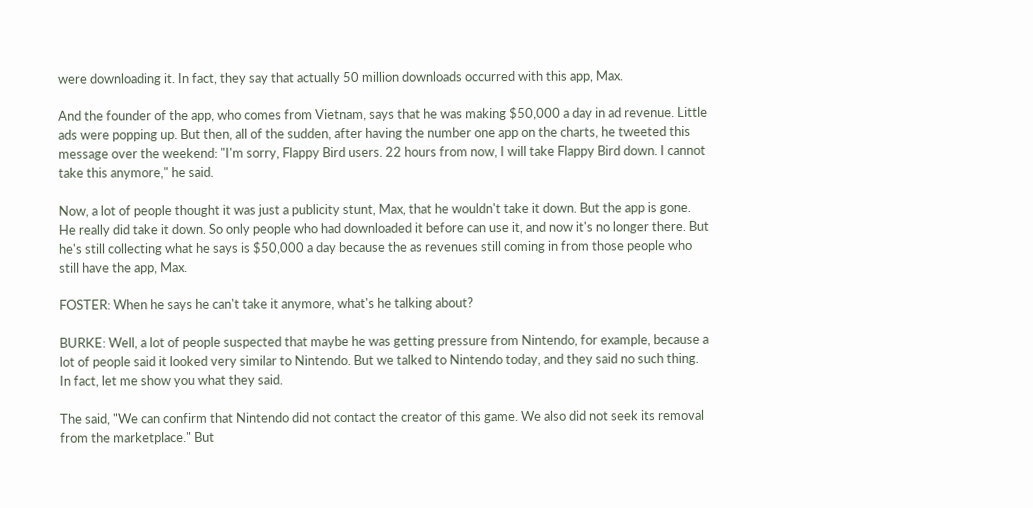were downloading it. In fact, they say that actually 50 million downloads occurred with this app, Max.

And the founder of the app, who comes from Vietnam, says that he was making $50,000 a day in ad revenue. Little ads were popping up. But then, all of the sudden, after having the number one app on the charts, he tweeted this message over the weekend: "I'm sorry, Flappy Bird users. 22 hours from now, I will take Flappy Bird down. I cannot take this anymore," he said.

Now, a lot of people thought it was just a publicity stunt, Max, that he wouldn't take it down. But the app is gone. He really did take it down. So only people who had downloaded it before can use it, and now it's no longer there. But he's still collecting what he says is $50,000 a day because the as revenues still coming in from those people who still have the app, Max.

FOSTER: When he says he can't take it anymore, what's he talking about?

BURKE: Well, a lot of people suspected that maybe he was getting pressure from Nintendo, for example, because a lot of people said it looked very similar to Nintendo. But we talked to Nintendo today, and they said no such thing. In fact, let me show you what they said.

The said, "We can confirm that Nintendo did not contact the creator of this game. We also did not seek its removal from the marketplace." But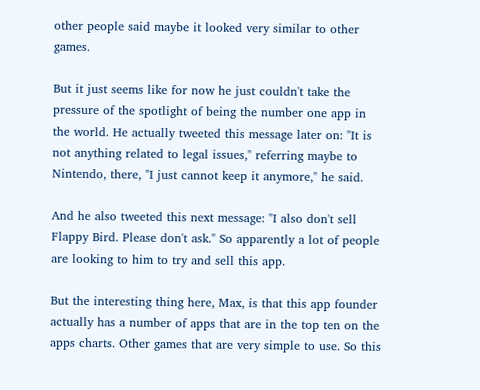other people said maybe it looked very similar to other games.

But it just seems like for now he just couldn't take the pressure of the spotlight of being the number one app in the world. He actually tweeted this message later on: "It is not anything related to legal issues," referring maybe to Nintendo, there, "I just cannot keep it anymore," he said.

And he also tweeted this next message: "I also don't sell Flappy Bird. Please don't ask." So apparently a lot of people are looking to him to try and sell this app.

But the interesting thing here, Max, is that this app founder actually has a number of apps that are in the top ten on the apps charts. Other games that are very simple to use. So this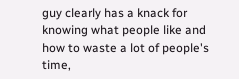guy clearly has a knack for knowing what people like and how to waste a lot of people's time,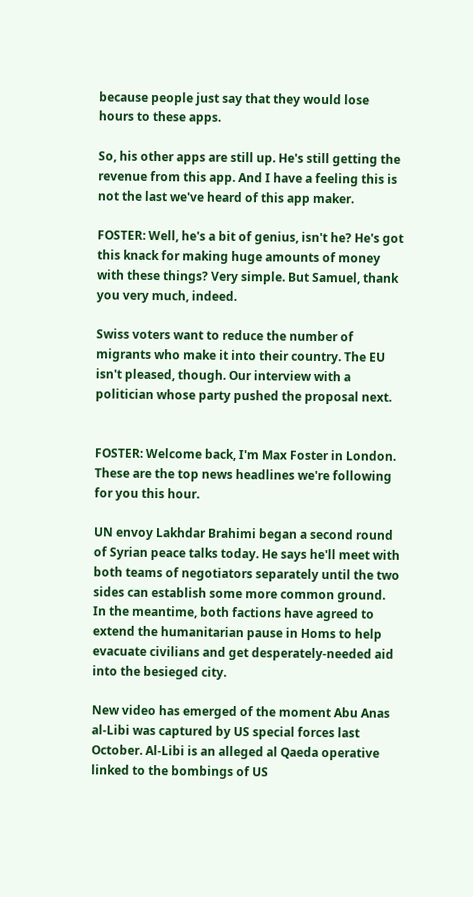because people just say that they would lose hours to these apps.

So, his other apps are still up. He's still getting the revenue from this app. And I have a feeling this is not the last we've heard of this app maker.

FOSTER: Well, he's a bit of genius, isn't he? He's got this knack for making huge amounts of money with these things? Very simple. But Samuel, thank you very much, indeed.

Swiss voters want to reduce the number of migrants who make it into their country. The EU isn't pleased, though. Our interview with a politician whose party pushed the proposal next.


FOSTER: Welcome back, I'm Max Foster in London. These are the top news headlines we're following for you this hour.

UN envoy Lakhdar Brahimi began a second round of Syrian peace talks today. He says he'll meet with both teams of negotiators separately until the two sides can establish some more common ground. In the meantime, both factions have agreed to extend the humanitarian pause in Homs to help evacuate civilians and get desperately-needed aid into the besieged city.

New video has emerged of the moment Abu Anas al-Libi was captured by US special forces last October. Al-Libi is an alleged al Qaeda operative linked to the bombings of US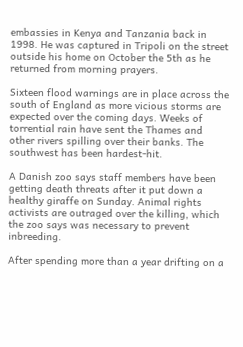embassies in Kenya and Tanzania back in 1998. He was captured in Tripoli on the street outside his home on October the 5th as he returned from morning prayers.

Sixteen flood warnings are in place across the south of England as more vicious storms are expected over the coming days. Weeks of torrential rain have sent the Thames and other rivers spilling over their banks. The southwest has been hardest-hit.

A Danish zoo says staff members have been getting death threats after it put down a healthy giraffe on Sunday. Animal rights activists are outraged over the killing, which the zoo says was necessary to prevent inbreeding.

After spending more than a year drifting on a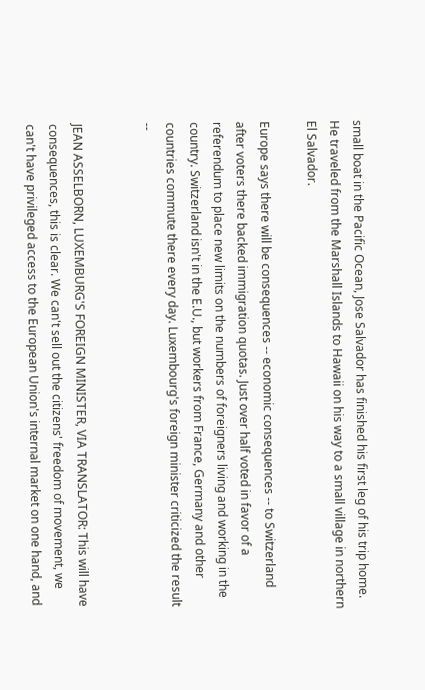small boat in the Pacific Ocean, Jose Salvador has finished his first leg of his trip home. He traveled from the Marshall Islands to Hawaii on his way to a small village in northern El Salvador.

Europe says there will be consequences -- economic consequences -- to Switzerland after voters there backed immigration quotas. Just over half voted in favor of a referendum to place new limits on the numbers of foreigners living and working in the country. Switzerland isn't in the E.U., but workers from France, Germany and other countries commute there every day. Luxembourg's foreign minister criticized the result --


JEAN ASSELBORN, LUXEMBURG'S FOREIGN MINISTER, VIA TRANSLATOR: This will have consequences, this is clear. We can't sell out the citizens' freedom of movement, we can't have privileged access to the European Union's internal market on one hand, and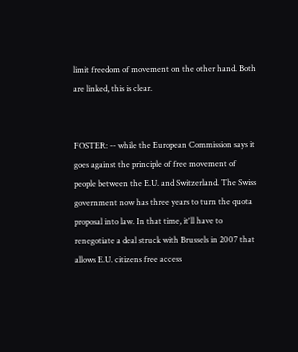limit freedom of movement on the other hand. Both are linked, this is clear.


FOSTER: -- while the European Commission says it goes against the principle of free movement of people between the E.U. and Switzerland. The Swiss government now has three years to turn the quota proposal into law. In that time, it'll have to renegotiate a deal struck with Brussels in 2007 that allows E.U. citizens free access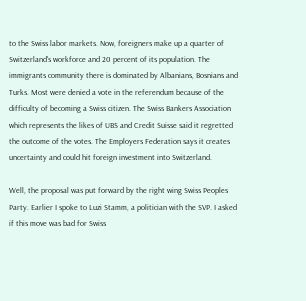to the Swiss labor markets. Now, foreigners make up a quarter of Switzerland's workforce and 20 percent of its population. The immigrants community there is dominated by Albanians, Bosnians and Turks. Most were denied a vote in the referendum because of the difficulty of becoming a Swiss citizen. The Swiss Bankers Association which represents the likes of UBS and Credit Suisse said it regretted the outcome of the votes. The Employers Federation says it creates uncertainty and could hit foreign investment into Switzerland.

Well, the proposal was put forward by the right wing Swiss Peoples Party. Earlier I spoke to Luzi Stamm, a politician with the SVP. I asked if this move was bad for Swiss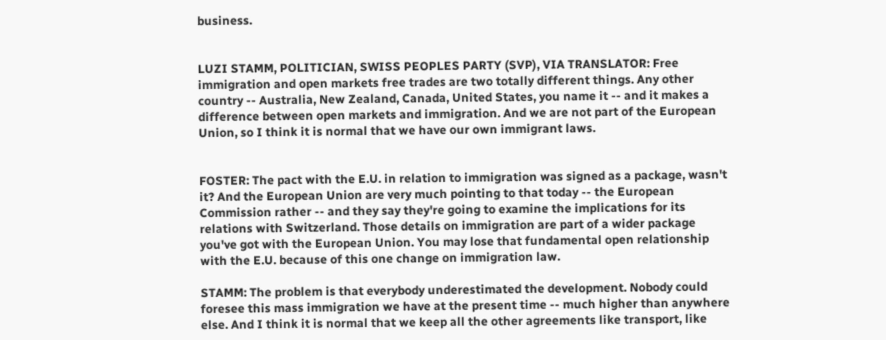business.


LUZI STAMM, POLITICIAN, SWISS PEOPLES PARTY (SVP), VIA TRANSLATOR: Free immigration and open markets free trades are two totally different things. Any other country -- Australia, New Zealand, Canada, United States, you name it -- and it makes a difference between open markets and immigration. And we are not part of the European Union, so I think it is normal that we have our own immigrant laws.


FOSTER: The pact with the E.U. in relation to immigration was signed as a package, wasn't it? And the European Union are very much pointing to that today -- the European Commission rather -- and they say they're going to examine the implications for its relations with Switzerland. Those details on immigration are part of a wider package you've got with the European Union. You may lose that fundamental open relationship with the E.U. because of this one change on immigration law.

STAMM: The problem is that everybody underestimated the development. Nobody could foresee this mass immigration we have at the present time -- much higher than anywhere else. And I think it is normal that we keep all the other agreements like transport, like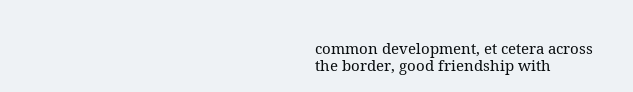common development, et cetera across the border, good friendship with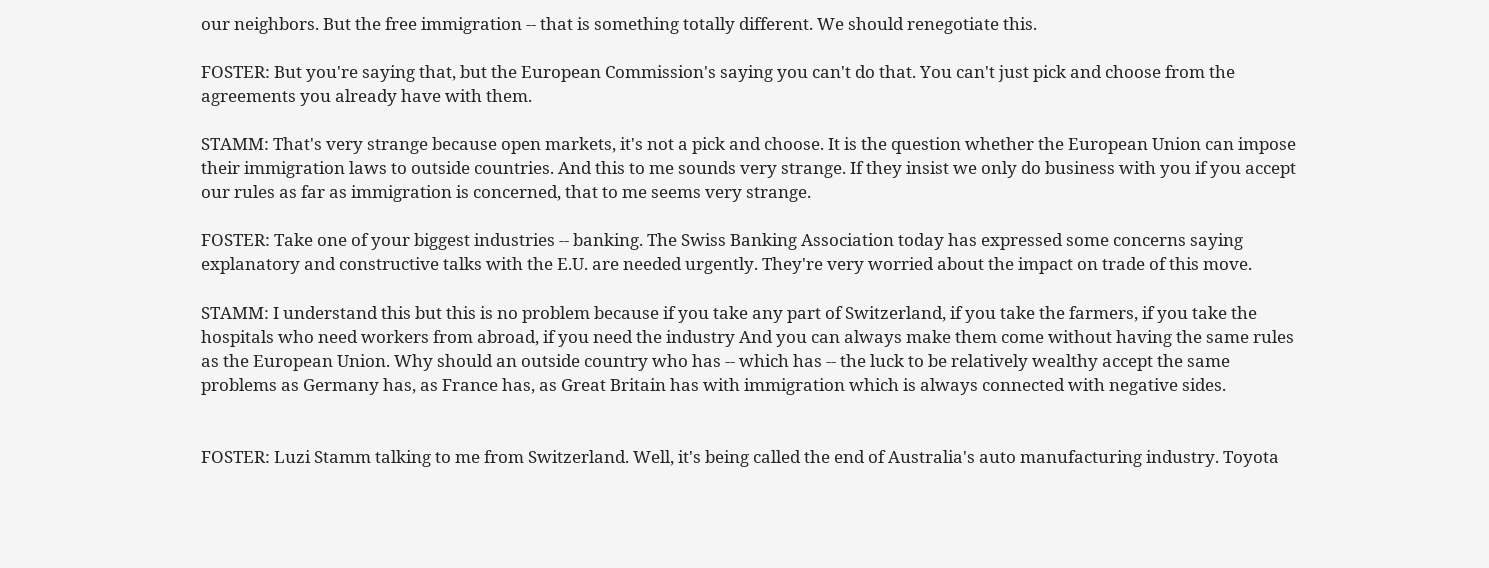our neighbors. But the free immigration -- that is something totally different. We should renegotiate this.

FOSTER: But you're saying that, but the European Commission's saying you can't do that. You can't just pick and choose from the agreements you already have with them.

STAMM: That's very strange because open markets, it's not a pick and choose. It is the question whether the European Union can impose their immigration laws to outside countries. And this to me sounds very strange. If they insist we only do business with you if you accept our rules as far as immigration is concerned, that to me seems very strange.

FOSTER: Take one of your biggest industries -- banking. The Swiss Banking Association today has expressed some concerns saying explanatory and constructive talks with the E.U. are needed urgently. They're very worried about the impact on trade of this move.

STAMM: I understand this but this is no problem because if you take any part of Switzerland, if you take the farmers, if you take the hospitals who need workers from abroad, if you need the industry And you can always make them come without having the same rules as the European Union. Why should an outside country who has -- which has -- the luck to be relatively wealthy accept the same problems as Germany has, as France has, as Great Britain has with immigration which is always connected with negative sides.


FOSTER: Luzi Stamm talking to me from Switzerland. Well, it's being called the end of Australia's auto manufacturing industry. Toyota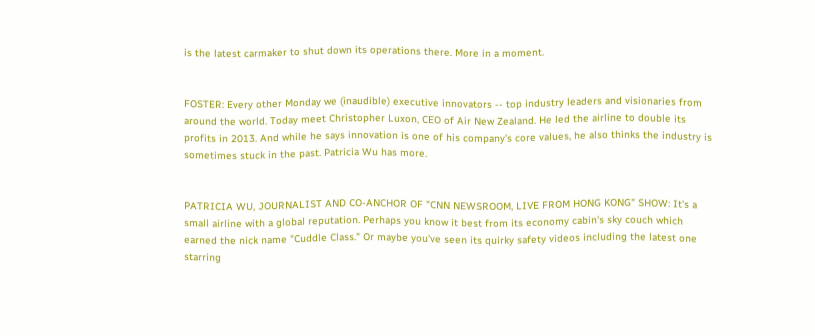is the latest carmaker to shut down its operations there. More in a moment.


FOSTER: Every other Monday we (inaudible) executive innovators -- top industry leaders and visionaries from around the world. Today meet Christopher Luxon, CEO of Air New Zealand. He led the airline to double its profits in 2013. And while he says innovation is one of his company's core values, he also thinks the industry is sometimes stuck in the past. Patricia Wu has more.


PATRICIA WU, JOURNALIST AND CO-ANCHOR OF "CNN NEWSROOM, LIVE FROM HONG KONG" SHOW: It's a small airline with a global reputation. Perhaps you know it best from its economy cabin's sky couch which earned the nick name "Cuddle Class." Or maybe you've seen its quirky safety videos including the latest one starring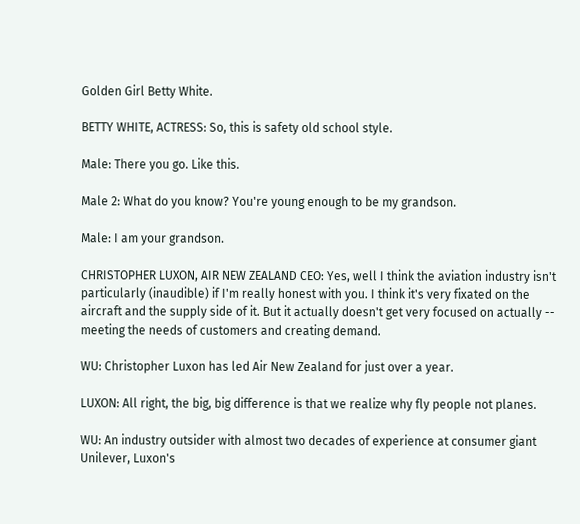Golden Girl Betty White.

BETTY WHITE, ACTRESS: So, this is safety old school style.

Male: There you go. Like this.

Male 2: What do you know? You're young enough to be my grandson.

Male: I am your grandson.

CHRISTOPHER LUXON, AIR NEW ZEALAND CEO: Yes, well I think the aviation industry isn't particularly (inaudible) if I'm really honest with you. I think it's very fixated on the aircraft and the supply side of it. But it actually doesn't get very focused on actually -- meeting the needs of customers and creating demand.

WU: Christopher Luxon has led Air New Zealand for just over a year.

LUXON: All right, the big, big difference is that we realize why fly people not planes.

WU: An industry outsider with almost two decades of experience at consumer giant Unilever, Luxon's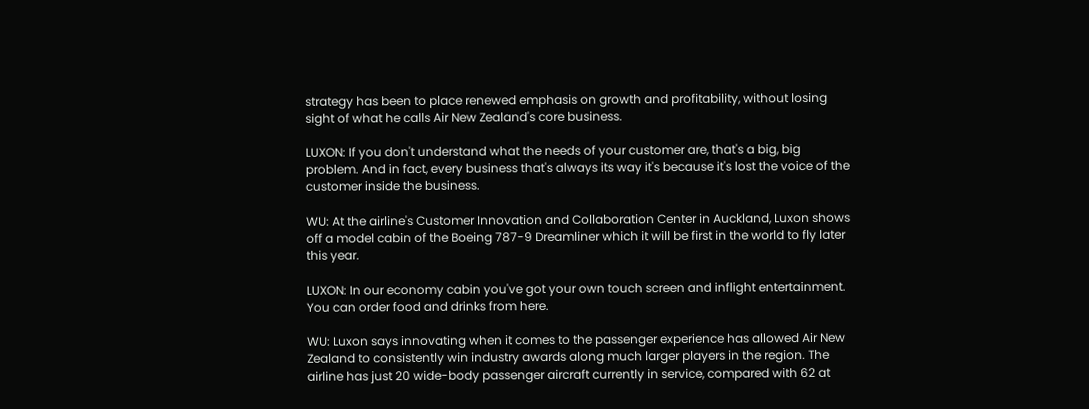strategy has been to place renewed emphasis on growth and profitability, without losing sight of what he calls Air New Zealand's core business.

LUXON: If you don't understand what the needs of your customer are, that's a big, big problem. And in fact, every business that's always its way it's because it's lost the voice of the customer inside the business.

WU: At the airline's Customer Innovation and Collaboration Center in Auckland, Luxon shows off a model cabin of the Boeing 787-9 Dreamliner which it will be first in the world to fly later this year.

LUXON: In our economy cabin you've got your own touch screen and inflight entertainment. You can order food and drinks from here.

WU: Luxon says innovating when it comes to the passenger experience has allowed Air New Zealand to consistently win industry awards along much larger players in the region. The airline has just 20 wide-body passenger aircraft currently in service, compared with 62 at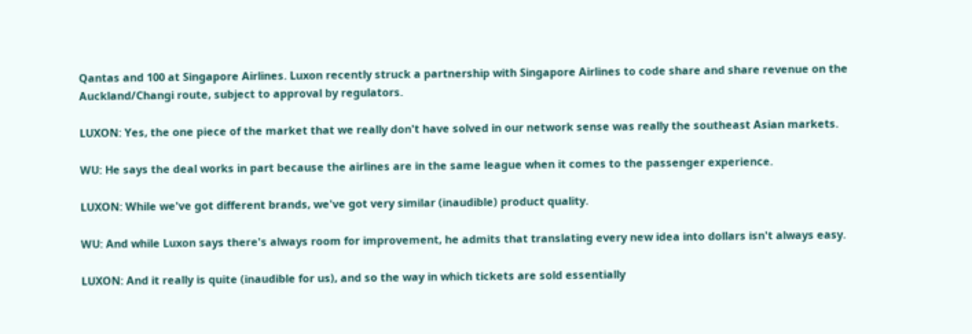Qantas and 100 at Singapore Airlines. Luxon recently struck a partnership with Singapore Airlines to code share and share revenue on the Auckland/Changi route, subject to approval by regulators.

LUXON: Yes, the one piece of the market that we really don't have solved in our network sense was really the southeast Asian markets.

WU: He says the deal works in part because the airlines are in the same league when it comes to the passenger experience.

LUXON: While we've got different brands, we've got very similar (inaudible) product quality.

WU: And while Luxon says there's always room for improvement, he admits that translating every new idea into dollars isn't always easy.

LUXON: And it really is quite (inaudible for us), and so the way in which tickets are sold essentially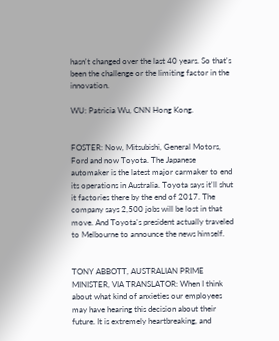hasn't changed over the last 40 years. So that's been the challenge or the limiting factor in the innovation.

WU: Patricia Wu, CNN Hong Kong.


FOSTER: Now, Mitsubishi, General Motors, Ford and now Toyota. The Japanese automaker is the latest major carmaker to end its operations in Australia. Toyota says it'll shut it factories there by the end of 2017. The company says 2,500 jobs will be lost in that move. And Toyota's president actually traveled to Melbourne to announce the news himself.


TONY ABBOTT, AUSTRALIAN PRIME MINISTER, VIA TRANSLATOR: When I think about what kind of anxieties our employees may have hearing this decision about their future. It is extremely heartbreaking, and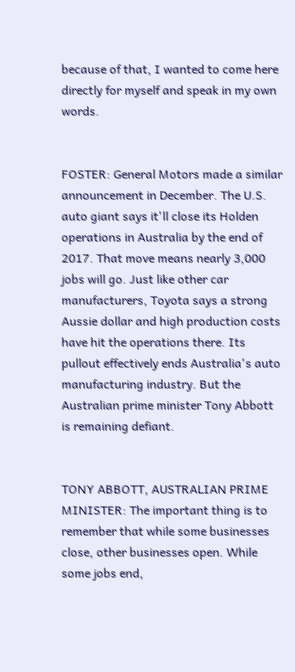because of that, I wanted to come here directly for myself and speak in my own words.


FOSTER: General Motors made a similar announcement in December. The U.S. auto giant says it'll close its Holden operations in Australia by the end of 2017. That move means nearly 3,000 jobs will go. Just like other car manufacturers, Toyota says a strong Aussie dollar and high production costs have hit the operations there. Its pullout effectively ends Australia's auto manufacturing industry. But the Australian prime minister Tony Abbott is remaining defiant.


TONY ABBOTT, AUSTRALIAN PRIME MINISTER: The important thing is to remember that while some businesses close, other businesses open. While some jobs end,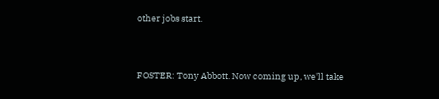other jobs start.


FOSTER: Tony Abbott. Now coming up, we'll take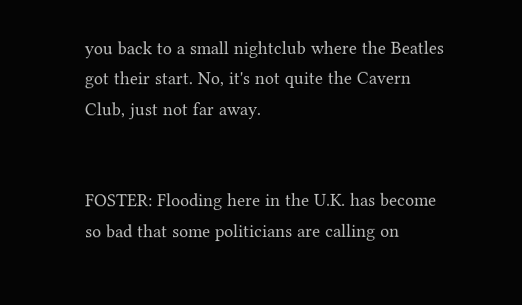you back to a small nightclub where the Beatles got their start. No, it's not quite the Cavern Club, just not far away.


FOSTER: Flooding here in the U.K. has become so bad that some politicians are calling on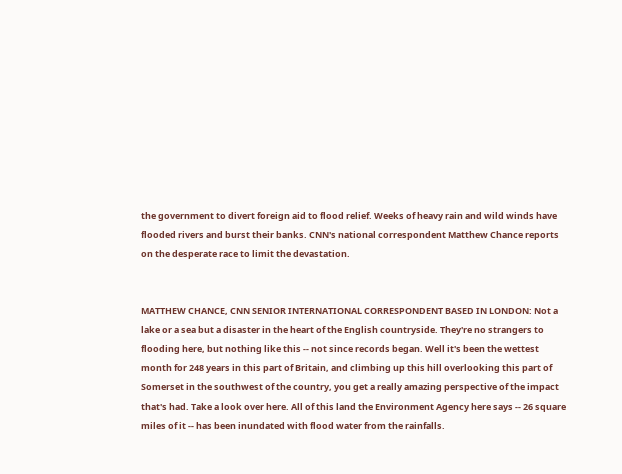the government to divert foreign aid to flood relief. Weeks of heavy rain and wild winds have flooded rivers and burst their banks. CNN's national correspondent Matthew Chance reports on the desperate race to limit the devastation.


MATTHEW CHANCE, CNN SENIOR INTERNATIONAL CORRESPONDENT BASED IN LONDON: Not a lake or a sea but a disaster in the heart of the English countryside. They're no strangers to flooding here, but nothing like this -- not since records began. Well it's been the wettest month for 248 years in this part of Britain, and climbing up this hill overlooking this part of Somerset in the southwest of the country, you get a really amazing perspective of the impact that's had. Take a look over here. All of this land the Environment Agency here says -- 26 square miles of it -- has been inundated with flood water from the rainfalls.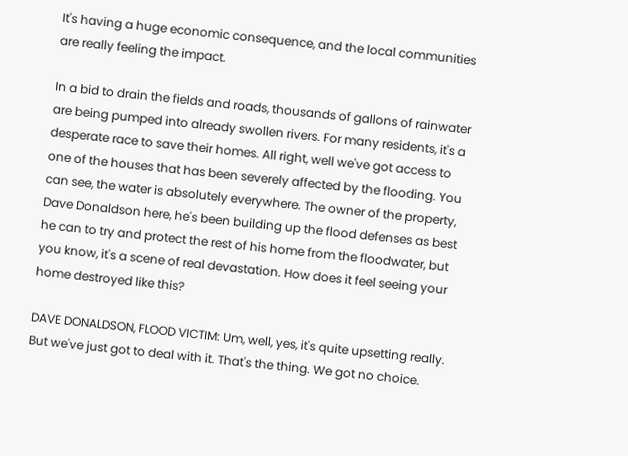It's having a huge economic consequence, and the local communities are really feeling the impact.

In a bid to drain the fields and roads, thousands of gallons of rainwater are being pumped into already swollen rivers. For many residents, it's a desperate race to save their homes. All right, well we've got access to one of the houses that has been severely affected by the flooding. You can see, the water is absolutely everywhere. The owner of the property, Dave Donaldson here, he's been building up the flood defenses as best he can to try and protect the rest of his home from the floodwater, but you know, it's a scene of real devastation. How does it feel seeing your home destroyed like this?

DAVE DONALDSON, FLOOD VICTIM: Um, well, yes, it's quite upsetting really. But we've just got to deal with it. That's the thing. We got no choice.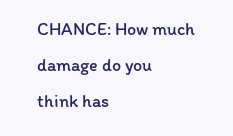CHANCE: How much damage do you think has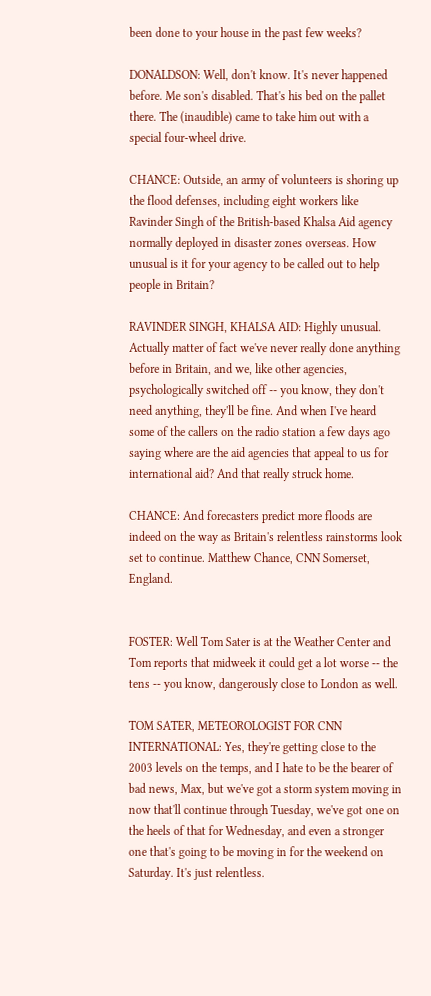been done to your house in the past few weeks?

DONALDSON: Well, don't know. It's never happened before. Me son's disabled. That's his bed on the pallet there. The (inaudible) came to take him out with a special four-wheel drive.

CHANCE: Outside, an army of volunteers is shoring up the flood defenses, including eight workers like Ravinder Singh of the British-based Khalsa Aid agency normally deployed in disaster zones overseas. How unusual is it for your agency to be called out to help people in Britain?

RAVINDER SINGH, KHALSA AID: Highly unusual. Actually matter of fact we've never really done anything before in Britain, and we, like other agencies, psychologically switched off -- you know, they don't need anything, they'll be fine. And when I've heard some of the callers on the radio station a few days ago saying where are the aid agencies that appeal to us for international aid? And that really struck home.

CHANCE: And forecasters predict more floods are indeed on the way as Britain's relentless rainstorms look set to continue. Matthew Chance, CNN Somerset, England.


FOSTER: Well Tom Sater is at the Weather Center and Tom reports that midweek it could get a lot worse -- the tens -- you know, dangerously close to London as well.

TOM SATER, METEOROLOGIST FOR CNN INTERNATIONAL: Yes, they're getting close to the 2003 levels on the temps, and I hate to be the bearer of bad news, Max, but we've got a storm system moving in now that'll continue through Tuesday, we've got one on the heels of that for Wednesday, and even a stronger one that's going to be moving in for the weekend on Saturday. It's just relentless.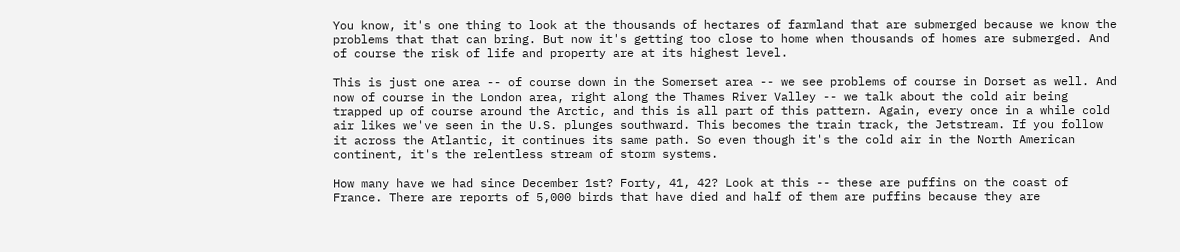You know, it's one thing to look at the thousands of hectares of farmland that are submerged because we know the problems that that can bring. But now it's getting too close to home when thousands of homes are submerged. And of course the risk of life and property are at its highest level.

This is just one area -- of course down in the Somerset area -- we see problems of course in Dorset as well. And now of course in the London area, right along the Thames River Valley -- we talk about the cold air being trapped up of course around the Arctic, and this is all part of this pattern. Again, every once in a while cold air likes we've seen in the U.S. plunges southward. This becomes the train track, the Jetstream. If you follow it across the Atlantic, it continues its same path. So even though it's the cold air in the North American continent, it's the relentless stream of storm systems.

How many have we had since December 1st? Forty, 41, 42? Look at this -- these are puffins on the coast of France. There are reports of 5,000 birds that have died and half of them are puffins because they are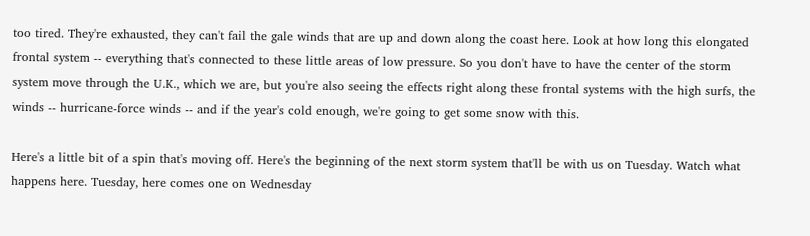too tired. They're exhausted, they can't fail the gale winds that are up and down along the coast here. Look at how long this elongated frontal system -- everything that's connected to these little areas of low pressure. So you don't have to have the center of the storm system move through the U.K., which we are, but you're also seeing the effects right along these frontal systems with the high surfs, the winds -- hurricane-force winds -- and if the year's cold enough, we're going to get some snow with this.

Here's a little bit of a spin that's moving off. Here's the beginning of the next storm system that'll be with us on Tuesday. Watch what happens here. Tuesday, here comes one on Wednesday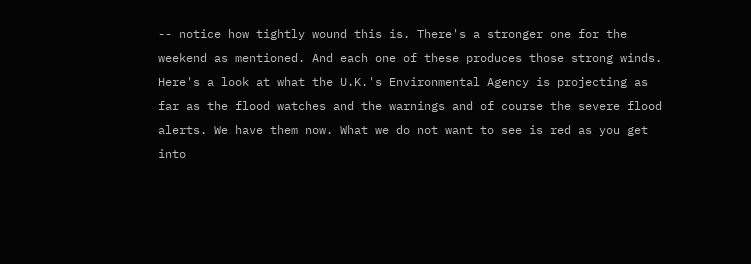-- notice how tightly wound this is. There's a stronger one for the weekend as mentioned. And each one of these produces those strong winds. Here's a look at what the U.K.'s Environmental Agency is projecting as far as the flood watches and the warnings and of course the severe flood alerts. We have them now. What we do not want to see is red as you get into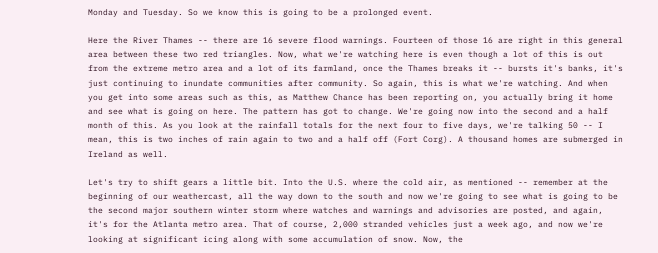Monday and Tuesday. So we know this is going to be a prolonged event.

Here the River Thames -- there are 16 severe flood warnings. Fourteen of those 16 are right in this general area between these two red triangles. Now, what we're watching here is even though a lot of this is out from the extreme metro area and a lot of its farmland, once the Thames breaks it -- bursts it's banks, it's just continuing to inundate communities after community. So again, this is what we're watching. And when you get into some areas such as this, as Matthew Chance has been reporting on, you actually bring it home and see what is going on here. The pattern has got to change. We're going now into the second and a half month of this. As you look at the rainfall totals for the next four to five days, we're talking 50 -- I mean, this is two inches of rain again to two and a half off (Fort Corg). A thousand homes are submerged in Ireland as well.

Let's try to shift gears a little bit. Into the U.S. where the cold air, as mentioned -- remember at the beginning of our weathercast, all the way down to the south and now we're going to see what is going to be the second major southern winter storm where watches and warnings and advisories are posted, and again, it's for the Atlanta metro area. That of course, 2,000 stranded vehicles just a week ago, and now we're looking at significant icing along with some accumulation of snow. Now, the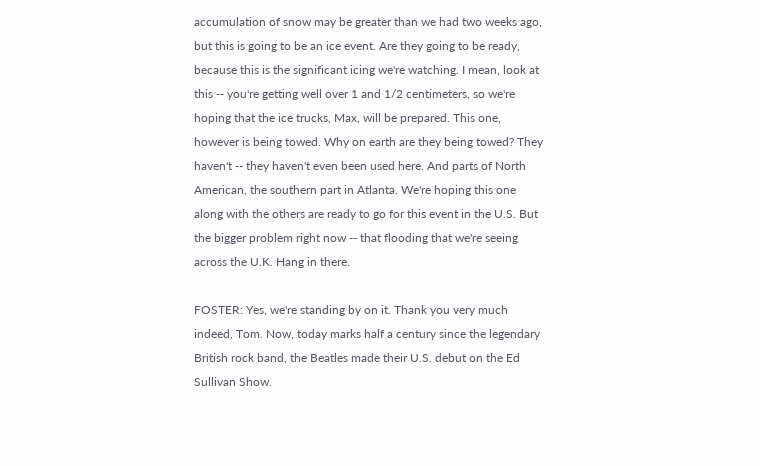accumulation of snow may be greater than we had two weeks ago, but this is going to be an ice event. Are they going to be ready, because this is the significant icing we're watching. I mean, look at this -- you're getting well over 1 and 1/2 centimeters, so we're hoping that the ice trucks, Max, will be prepared. This one, however is being towed. Why on earth are they being towed? They haven't -- they haven't even been used here. And parts of North American, the southern part in Atlanta. We're hoping this one along with the others are ready to go for this event in the U.S. But the bigger problem right now -- that flooding that we're seeing across the U.K. Hang in there.

FOSTER: Yes, we're standing by on it. Thank you very much indeed, Tom. Now, today marks half a century since the legendary British rock band, the Beatles made their U.S. debut on the Ed Sullivan Show.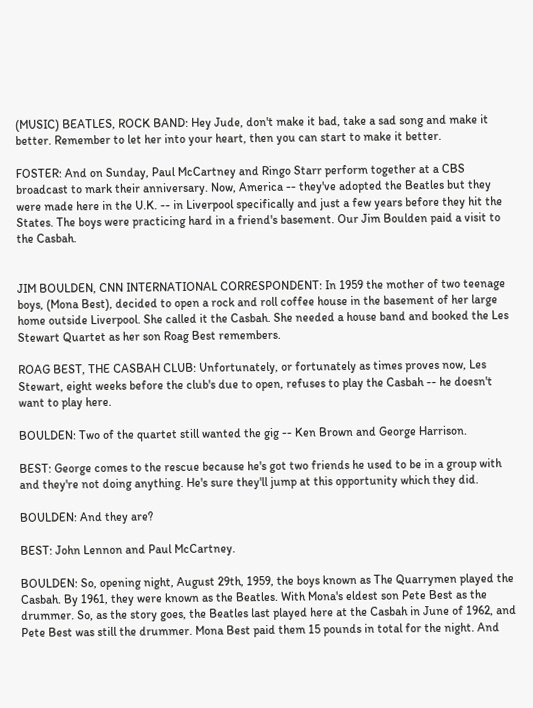(MUSIC) BEATLES, ROCK BAND: Hey Jude, don't make it bad, take a sad song and make it better. Remember to let her into your heart, then you can start to make it better.

FOSTER: And on Sunday, Paul McCartney and Ringo Starr perform together at a CBS broadcast to mark their anniversary. Now, America -- they've adopted the Beatles but they were made here in the U.K. -- in Liverpool specifically and just a few years before they hit the States. The boys were practicing hard in a friend's basement. Our Jim Boulden paid a visit to the Casbah.


JIM BOULDEN, CNN INTERNATIONAL CORRESPONDENT: In 1959 the mother of two teenage boys, (Mona Best), decided to open a rock and roll coffee house in the basement of her large home outside Liverpool. She called it the Casbah. She needed a house band and booked the Les Stewart Quartet as her son Roag Best remembers.

ROAG BEST, THE CASBAH CLUB: Unfortunately, or fortunately as times proves now, Les Stewart, eight weeks before the club's due to open, refuses to play the Casbah -- he doesn't want to play here.

BOULDEN: Two of the quartet still wanted the gig -- Ken Brown and George Harrison.

BEST: George comes to the rescue because he's got two friends he used to be in a group with and they're not doing anything. He's sure they'll jump at this opportunity which they did.

BOULDEN: And they are?

BEST: John Lennon and Paul McCartney.

BOULDEN: So, opening night, August 29th, 1959, the boys known as The Quarrymen played the Casbah. By 1961, they were known as the Beatles. With Mona's eldest son Pete Best as the drummer. So, as the story goes, the Beatles last played here at the Casbah in June of 1962, and Pete Best was still the drummer. Mona Best paid them 15 pounds in total for the night. And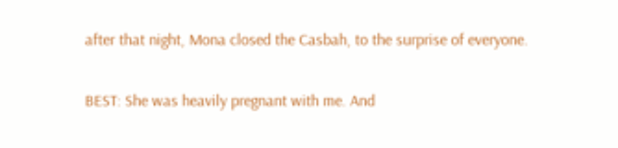after that night, Mona closed the Casbah, to the surprise of everyone.

BEST: She was heavily pregnant with me. And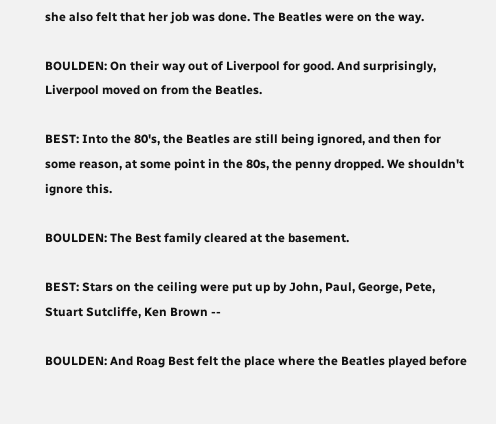she also felt that her job was done. The Beatles were on the way.

BOULDEN: On their way out of Liverpool for good. And surprisingly, Liverpool moved on from the Beatles.

BEST: Into the 80's, the Beatles are still being ignored, and then for some reason, at some point in the 80s, the penny dropped. We shouldn't ignore this.

BOULDEN: The Best family cleared at the basement.

BEST: Stars on the ceiling were put up by John, Paul, George, Pete, Stuart Sutcliffe, Ken Brown --

BOULDEN: And Roag Best felt the place where the Beatles played before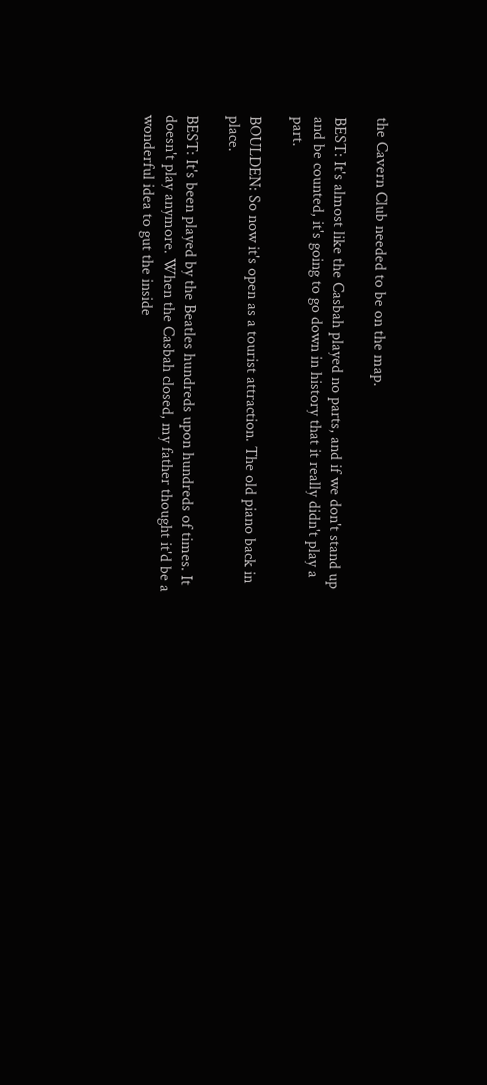the Cavern Club needed to be on the map.

BEST: It's almost like the Casbah played no parts, and if we don't stand up and be counted, it's going to go down in history that it really didn't play a part.

BOULDEN: So now it's open as a tourist attraction. The old piano back in place.

BEST: It's been played by the Beatles hundreds upon hundreds of times. It doesn't play anymore. When the Casbah closed, my father thought it'd be a wonderful idea to gut the inside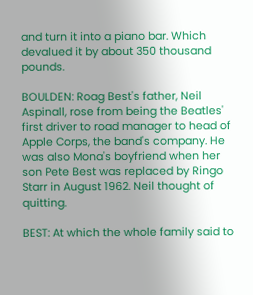and turn it into a piano bar. Which devalued it by about 350 thousand pounds.

BOULDEN: Roag Best's father, Neil Aspinall, rose from being the Beatles' first driver to road manager to head of Apple Corps, the band's company. He was also Mona's boyfriend when her son Pete Best was replaced by Ringo Starr in August 1962. Neil thought of quitting.

BEST: At which the whole family said to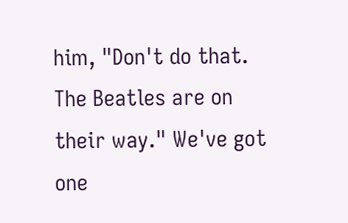him, "Don't do that. The Beatles are on their way." We've got one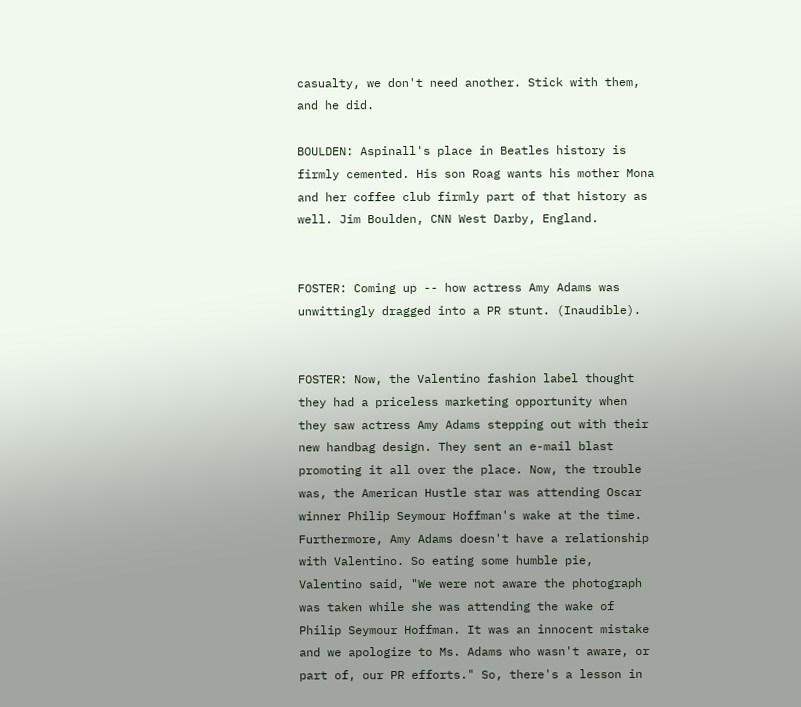casualty, we don't need another. Stick with them, and he did.

BOULDEN: Aspinall's place in Beatles history is firmly cemented. His son Roag wants his mother Mona and her coffee club firmly part of that history as well. Jim Boulden, CNN West Darby, England.


FOSTER: Coming up -- how actress Amy Adams was unwittingly dragged into a PR stunt. (Inaudible).


FOSTER: Now, the Valentino fashion label thought they had a priceless marketing opportunity when they saw actress Amy Adams stepping out with their new handbag design. They sent an e-mail blast promoting it all over the place. Now, the trouble was, the American Hustle star was attending Oscar winner Philip Seymour Hoffman's wake at the time. Furthermore, Amy Adams doesn't have a relationship with Valentino. So eating some humble pie, Valentino said, "We were not aware the photograph was taken while she was attending the wake of Philip Seymour Hoffman. It was an innocent mistake and we apologize to Ms. Adams who wasn't aware, or part of, our PR efforts." So, there's a lesson in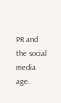PR and the social media age.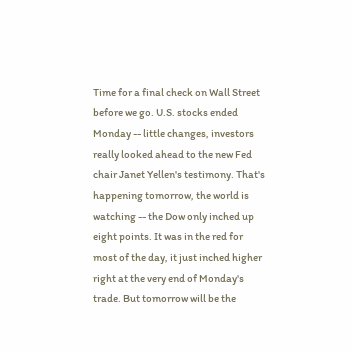Time for a final check on Wall Street before we go. U.S. stocks ended Monday -- little changes, investors really looked ahead to the new Fed chair Janet Yellen's testimony. That's happening tomorrow, the world is watching -- the Dow only inched up eight points. It was in the red for most of the day, it just inched higher right at the very end of Monday's trade. But tomorrow will be the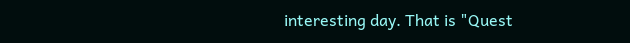interesting day. That is "Quest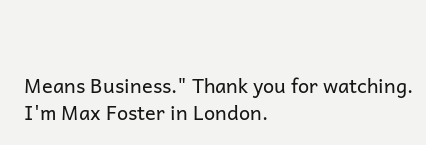Means Business." Thank you for watching. I'm Max Foster in London.